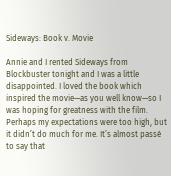Sideways: Book v. Movie

Annie and I rented Sideways from Blockbuster tonight and I was a little disappointed. I loved the book which inspired the movie—as you well know—so I was hoping for greatness with the film. Perhaps my expectations were too high, but it didn’t do much for me. It’s almost passé to say that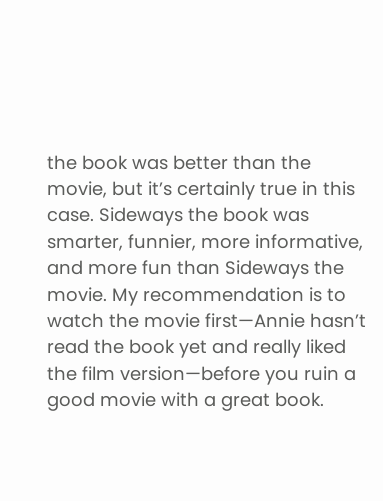the book was better than the movie, but it’s certainly true in this case. Sideways the book was smarter, funnier, more informative, and more fun than Sideways the movie. My recommendation is to watch the movie first—Annie hasn’t read the book yet and really liked the film version—before you ruin a good movie with a great book.